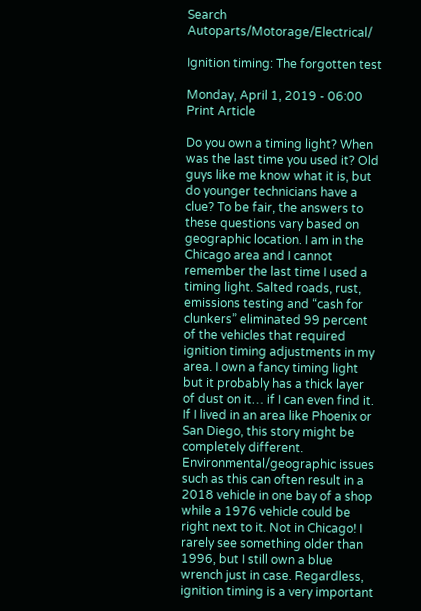Search Autoparts/Motorage/Electrical/

Ignition timing: The forgotten test

Monday, April 1, 2019 - 06:00
Print Article

Do you own a timing light? When was the last time you used it? Old guys like me know what it is, but do younger technicians have a clue? To be fair, the answers to these questions vary based on geographic location. I am in the Chicago area and I cannot remember the last time I used a timing light. Salted roads, rust, emissions testing and “cash for clunkers” eliminated 99 percent of the vehicles that required ignition timing adjustments in my area. I own a fancy timing light but it probably has a thick layer of dust on it… if I can even find it. If I lived in an area like Phoenix or San Diego, this story might be completely different. Environmental/geographic issues such as this can often result in a 2018 vehicle in one bay of a shop while a 1976 vehicle could be right next to it. Not in Chicago! I rarely see something older than 1996, but I still own a blue wrench just in case. Regardless, ignition timing is a very important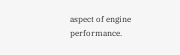aspect of engine performance.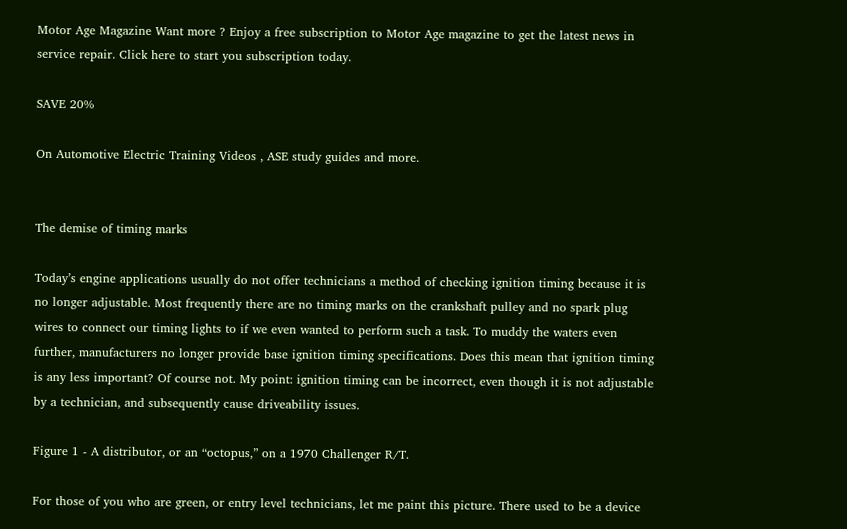Motor Age Magazine Want more ? Enjoy a free subscription to Motor Age magazine to get the latest news in service repair. Click here to start you subscription today.

SAVE 20%

On Automotive Electric Training Videos , ASE study guides and more.


The demise of timing marks

Today’s engine applications usually do not offer technicians a method of checking ignition timing because it is no longer adjustable. Most frequently there are no timing marks on the crankshaft pulley and no spark plug wires to connect our timing lights to if we even wanted to perform such a task. To muddy the waters even further, manufacturers no longer provide base ignition timing specifications. Does this mean that ignition timing is any less important? Of course not. My point: ignition timing can be incorrect, even though it is not adjustable by a technician, and subsequently cause driveability issues.

Figure 1 - A distributor, or an “octopus,” on a 1970 Challenger R/T.

For those of you who are green, or entry level technicians, let me paint this picture. There used to be a device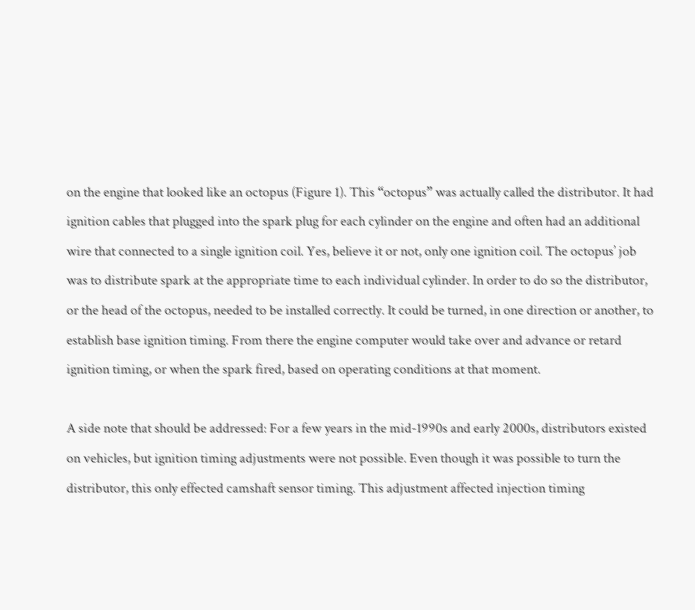on the engine that looked like an octopus (Figure 1). This “octopus” was actually called the distributor. It had ignition cables that plugged into the spark plug for each cylinder on the engine and often had an additional wire that connected to a single ignition coil. Yes, believe it or not, only one ignition coil. The octopus’ job was to distribute spark at the appropriate time to each individual cylinder. In order to do so the distributor, or the head of the octopus, needed to be installed correctly. It could be turned, in one direction or another, to establish base ignition timing. From there the engine computer would take over and advance or retard ignition timing, or when the spark fired, based on operating conditions at that moment.

A side note that should be addressed: For a few years in the mid-1990s and early 2000s, distributors existed on vehicles, but ignition timing adjustments were not possible. Even though it was possible to turn the distributor, this only effected camshaft sensor timing. This adjustment affected injection timing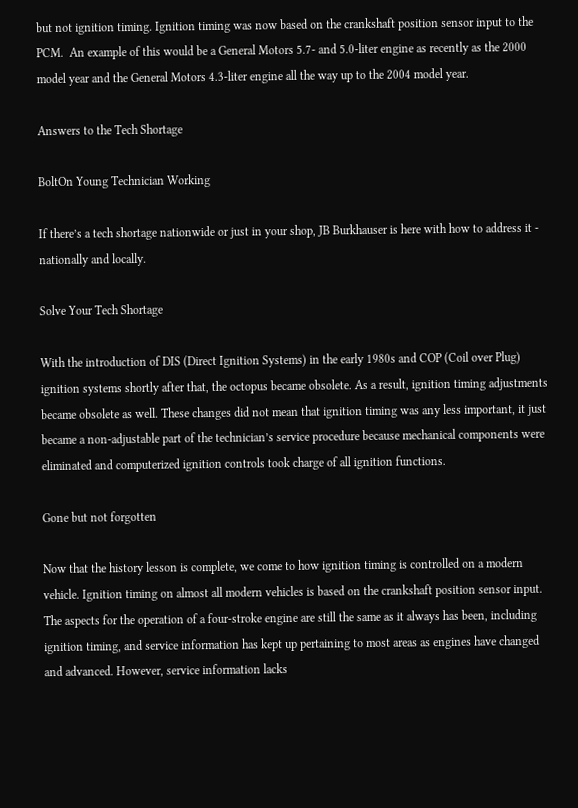but not ignition timing. Ignition timing was now based on the crankshaft position sensor input to the PCM.  An example of this would be a General Motors 5.7- and 5.0-liter engine as recently as the 2000 model year and the General Motors 4.3-liter engine all the way up to the 2004 model year.

Answers to the Tech Shortage

BoltOn Young Technician Working

If there’s a tech shortage nationwide or just in your shop, JB Burkhauser is here with how to address it - nationally and locally.

Solve Your Tech Shortage

With the introduction of DIS (Direct Ignition Systems) in the early 1980s and COP (Coil over Plug) ignition systems shortly after that, the octopus became obsolete. As a result, ignition timing adjustments became obsolete as well. These changes did not mean that ignition timing was any less important, it just became a non-adjustable part of the technician’s service procedure because mechanical components were eliminated and computerized ignition controls took charge of all ignition functions.

Gone but not forgotten

Now that the history lesson is complete, we come to how ignition timing is controlled on a modern vehicle. Ignition timing on almost all modern vehicles is based on the crankshaft position sensor input. The aspects for the operation of a four-stroke engine are still the same as it always has been, including ignition timing, and service information has kept up pertaining to most areas as engines have changed and advanced. However, service information lacks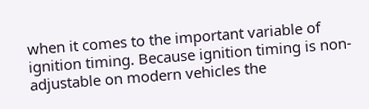when it comes to the important variable of ignition timing. Because ignition timing is non-adjustable on modern vehicles the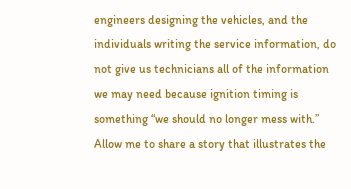engineers designing the vehicles, and the individuals writing the service information, do not give us technicians all of the information we may need because ignition timing is something “we should no longer mess with.”  Allow me to share a story that illustrates the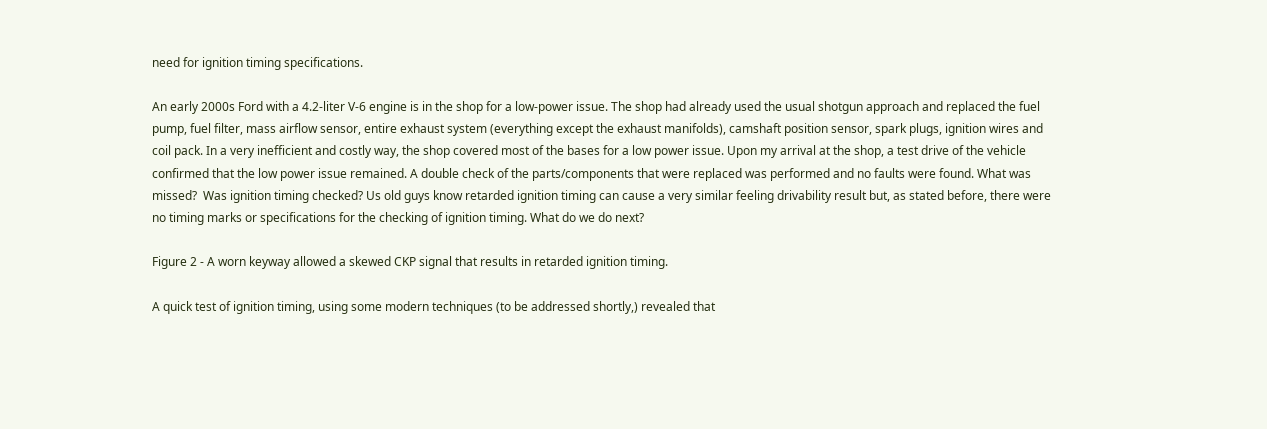need for ignition timing specifications.

An early 2000s Ford with a 4.2-liter V-6 engine is in the shop for a low-power issue. The shop had already used the usual shotgun approach and replaced the fuel pump, fuel filter, mass airflow sensor, entire exhaust system (everything except the exhaust manifolds), camshaft position sensor, spark plugs, ignition wires and coil pack. In a very inefficient and costly way, the shop covered most of the bases for a low power issue. Upon my arrival at the shop, a test drive of the vehicle confirmed that the low power issue remained. A double check of the parts/components that were replaced was performed and no faults were found. What was missed?  Was ignition timing checked? Us old guys know retarded ignition timing can cause a very similar feeling drivability result but, as stated before, there were no timing marks or specifications for the checking of ignition timing. What do we do next?

Figure 2 - A worn keyway allowed a skewed CKP signal that results in retarded ignition timing.

A quick test of ignition timing, using some modern techniques (to be addressed shortly,) revealed that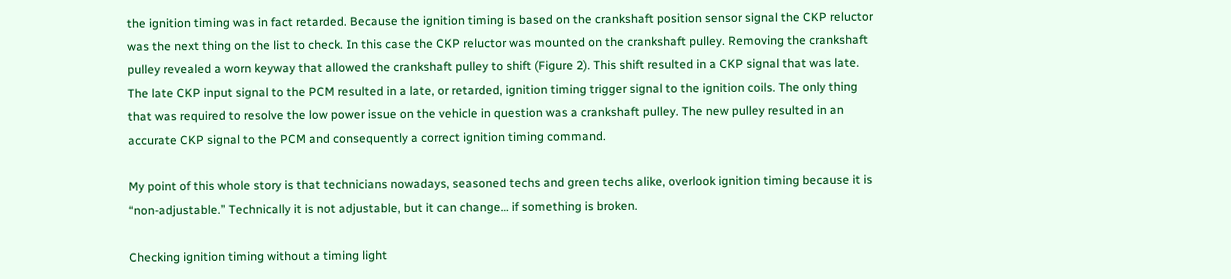the ignition timing was in fact retarded. Because the ignition timing is based on the crankshaft position sensor signal the CKP reluctor was the next thing on the list to check. In this case the CKP reluctor was mounted on the crankshaft pulley. Removing the crankshaft pulley revealed a worn keyway that allowed the crankshaft pulley to shift (Figure 2). This shift resulted in a CKP signal that was late. The late CKP input signal to the PCM resulted in a late, or retarded, ignition timing trigger signal to the ignition coils. The only thing that was required to resolve the low power issue on the vehicle in question was a crankshaft pulley. The new pulley resulted in an accurate CKP signal to the PCM and consequently a correct ignition timing command.

My point of this whole story is that technicians nowadays, seasoned techs and green techs alike, overlook ignition timing because it is “non-adjustable.” Technically it is not adjustable, but it can change… if something is broken.

Checking ignition timing without a timing light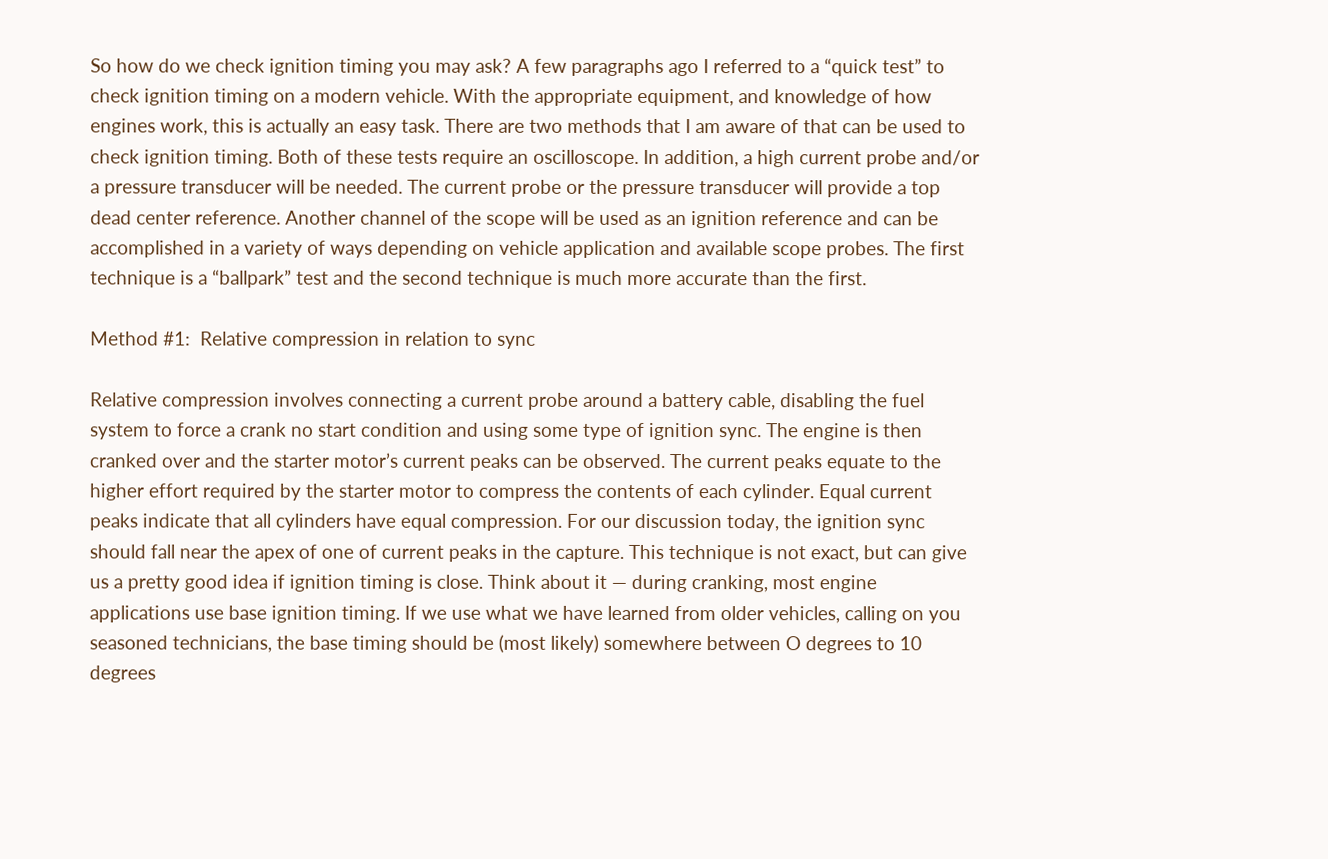So how do we check ignition timing you may ask? A few paragraphs ago I referred to a “quick test” to check ignition timing on a modern vehicle. With the appropriate equipment, and knowledge of how engines work, this is actually an easy task. There are two methods that I am aware of that can be used to check ignition timing. Both of these tests require an oscilloscope. In addition, a high current probe and/or a pressure transducer will be needed. The current probe or the pressure transducer will provide a top dead center reference. Another channel of the scope will be used as an ignition reference and can be accomplished in a variety of ways depending on vehicle application and available scope probes. The first technique is a “ballpark” test and the second technique is much more accurate than the first.

Method #1:  Relative compression in relation to sync

Relative compression involves connecting a current probe around a battery cable, disabling the fuel system to force a crank no start condition and using some type of ignition sync. The engine is then cranked over and the starter motor’s current peaks can be observed. The current peaks equate to the higher effort required by the starter motor to compress the contents of each cylinder. Equal current peaks indicate that all cylinders have equal compression. For our discussion today, the ignition sync should fall near the apex of one of current peaks in the capture. This technique is not exact, but can give us a pretty good idea if ignition timing is close. Think about it — during cranking, most engine applications use base ignition timing. If we use what we have learned from older vehicles, calling on you seasoned technicians, the base timing should be (most likely) somewhere between O degrees to 10 degrees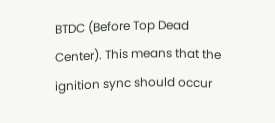BTDC (Before Top Dead Center). This means that the ignition sync should occur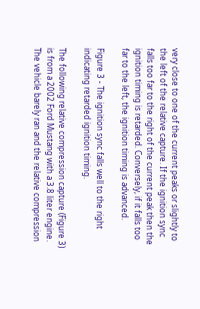very close to one of the current peaks or slightly to the left of the relative capture. If the ignition sync falls too far to the right of the current peak then the ignition timing is retarded. Conversely, if it falls too far to the left, the ignition timing is advanced.

Figure 3 - The ignition sync falls well to the right indicating retarded ignition timing.

The following relative compression capture (Figure 3) is from a 2002 Ford Mustang with a 3.8 liter engine. The vehicle barely ran and the relative compression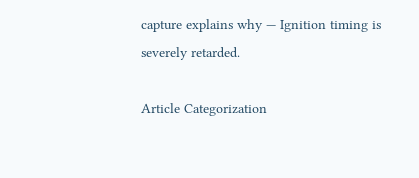capture explains why — Ignition timing is severely retarded.

Article Categorization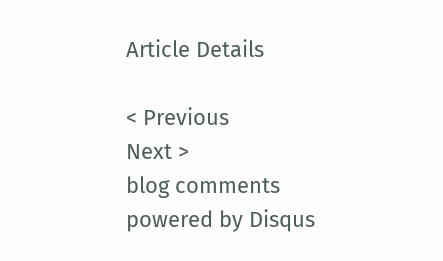Article Details

< Previous
Next >
blog comments powered by Disqus